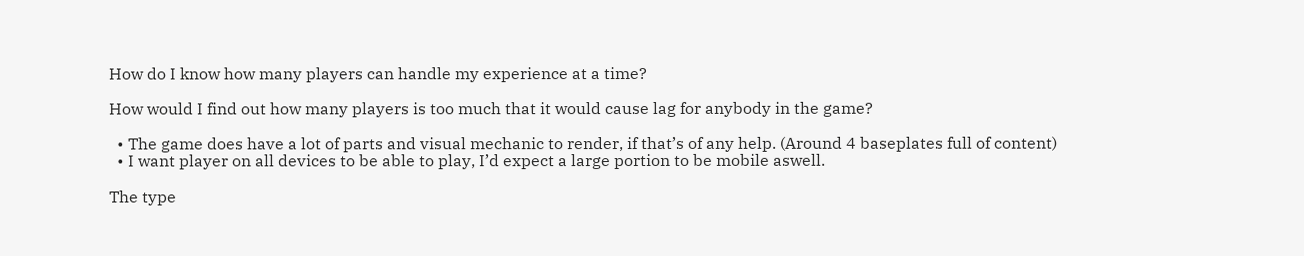How do I know how many players can handle my experience at a time?

How would I find out how many players is too much that it would cause lag for anybody in the game?

  • The game does have a lot of parts and visual mechanic to render, if that’s of any help. (Around 4 baseplates full of content)
  • I want player on all devices to be able to play, I’d expect a large portion to be mobile aswell.

The type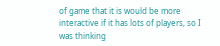of game that it is would be more interactive if it has lots of players, so I was thinking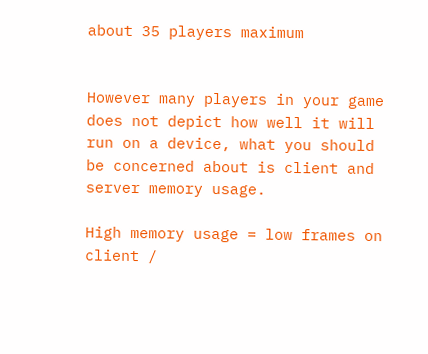about 35 players maximum


However many players in your game does not depict how well it will run on a device, what you should be concerned about is client and server memory usage.

High memory usage = low frames on client /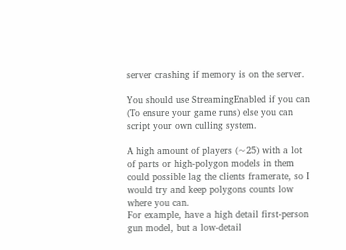server crashing if memory is on the server.

You should use StreamingEnabled if you can (To ensure your game runs) else you can script your own culling system.

A high amount of players (~25) with a lot of parts or high-polygon models in them could possible lag the clients framerate, so I would try and keep polygons counts low where you can.
For example, have a high detail first-person gun model, but a low-detail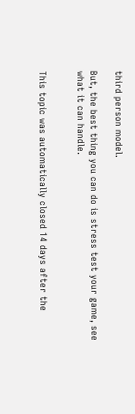third person model.

But, the best thing you can do is stress test your game, see what it can handle.


This topic was automatically closed 14 days after the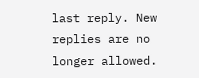last reply. New replies are no longer allowed.